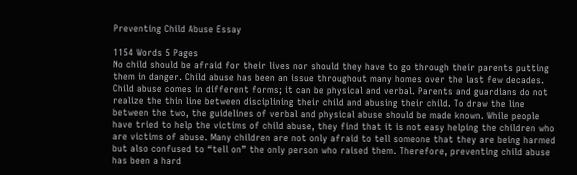Preventing Child Abuse Essay

1154 Words 5 Pages
No child should be afraid for their lives nor should they have to go through their parents putting them in danger. Child abuse has been an issue throughout many homes over the last few decades. Child abuse comes in different forms; it can be physical and verbal. Parents and guardians do not realize the thin line between disciplining their child and abusing their child. To draw the line between the two, the guidelines of verbal and physical abuse should be made known. While people have tried to help the victims of child abuse, they find that it is not easy helping the children who are victims of abuse. Many children are not only afraid to tell someone that they are being harmed but also confused to “tell on” the only person who raised them. Therefore, preventing child abuse has been a hard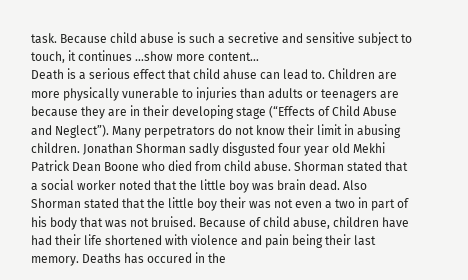task. Because child abuse is such a secretive and sensitive subject to touch, it continues …show more content…
Death is a serious effect that child ahuse can lead to. Children are more physically vunerable to injuries than adults or teenagers are because they are in their developing stage (“Effects of Child Abuse and Neglect”). Many perpetrators do not know their limit in abusing children. Jonathan Shorman sadly disgusted four year old Mekhi Patrick Dean Boone who died from child abuse. Shorman stated that a social worker noted that the little boy was brain dead. Also Shorman stated that the little boy their was not even a two in part of his body that was not bruised. Because of child abuse, children have had their life shortened with violence and pain being their last memory. Deaths has occured in the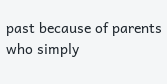past because of parents who simply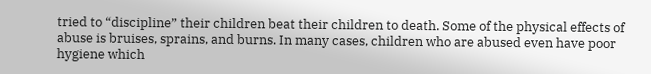tried to “discipline” their children beat their children to death. Some of the physical effects of abuse is bruises, sprains, and burns. In many cases, children who are abused even have poor hygiene which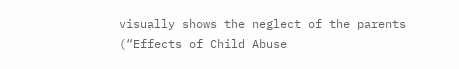visually shows the neglect of the parents (“Effects of Child Abuse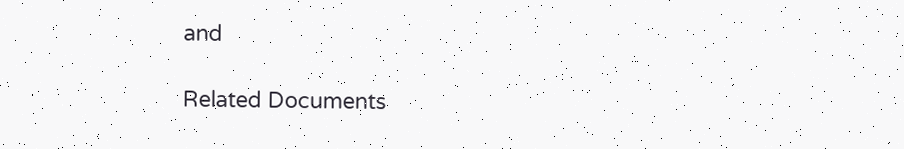and

Related Documents